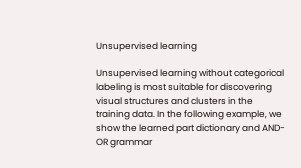Unsupervised learning

Unsupervised learning without categorical labeling is most suitable for discovering visual structures and clusters in the training data. In the following example, we show the learned part dictionary and AND-OR grammar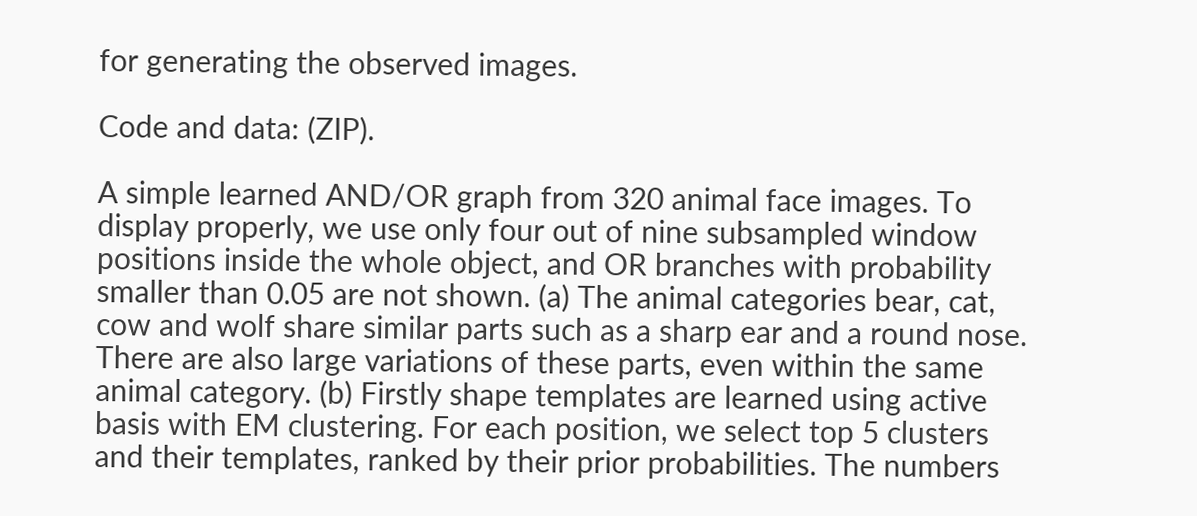for generating the observed images.

Code and data: (ZIP).

A simple learned AND/OR graph from 320 animal face images. To display properly, we use only four out of nine subsampled window positions inside the whole object, and OR branches with probability smaller than 0.05 are not shown. (a) The animal categories bear, cat, cow and wolf share similar parts such as a sharp ear and a round nose. There are also large variations of these parts, even within the same animal category. (b) Firstly shape templates are learned using active basis with EM clustering. For each position, we select top 5 clusters and their templates, ranked by their prior probabilities. The numbers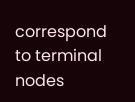correspond to terminal nodes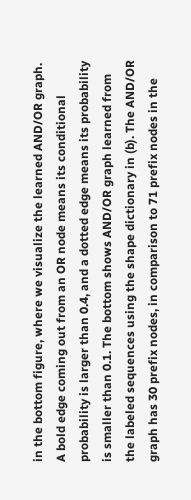in the bottom figure, where we visualize the learned AND/OR graph. A bold edge coming out from an OR node means its conditional probability is larger than 0.4, and a dotted edge means its probability is smaller than 0.1. The bottom shows AND/OR graph learned from the labeled sequences using the shape dictionary in (b). The AND/OR graph has 30 prefix nodes, in comparison to 71 prefix nodes in the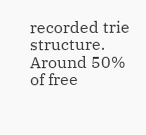recorded trie structure. Around 50% of free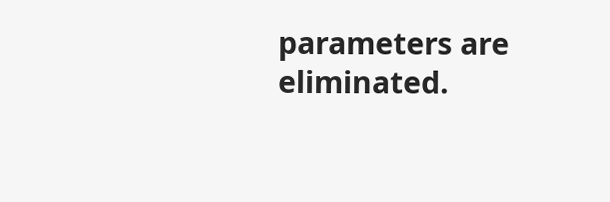parameters are eliminated.